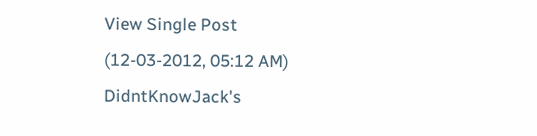View Single Post
(12-03-2012, 05:12 AM)
DidntKnowJack's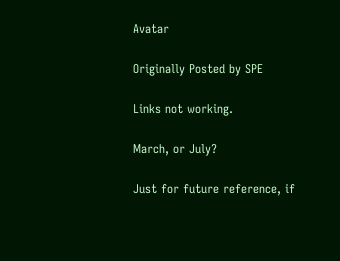Avatar

Originally Posted by SPE

Links not working.

March, or July?

Just for future reference, if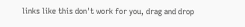links like this don't work for you, drag and drop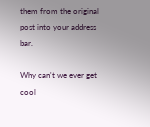them from the original post into your address bar.

Why can't we ever get cool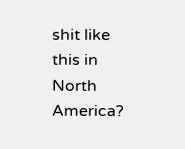shit like this in North America?